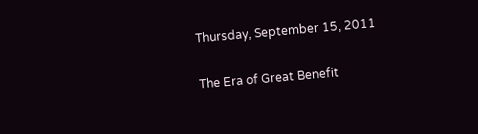Thursday, September 15, 2011

The Era of Great Benefit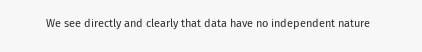We see directly and clearly that data have no independent nature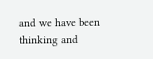and we have been thinking and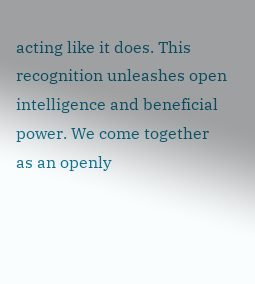acting like it does. This recognition unleashes open intelligence and beneficial power. We come together as an openly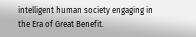intelligent human society engaging in the Era of Great Benefit.